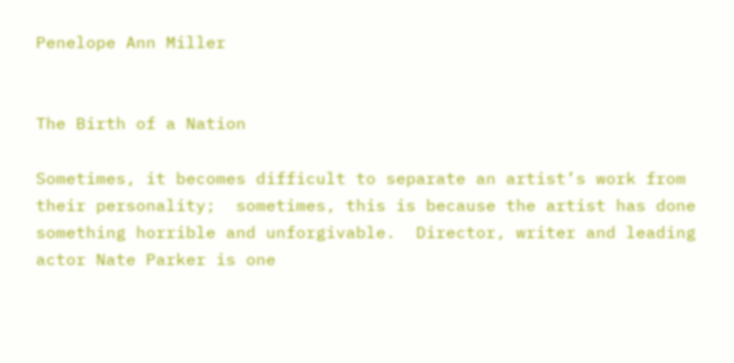Penelope Ann Miller


The Birth of a Nation

Sometimes, it becomes difficult to separate an artist’s work from their personality;  sometimes, this is because the artist has done something horrible and unforgivable.  Director, writer and leading actor Nate Parker is one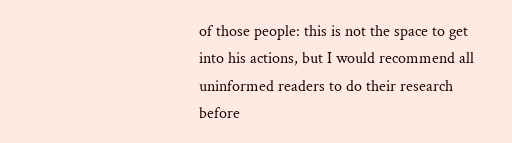of those people: this is not the space to get into his actions, but I would recommend all uninformed readers to do their research before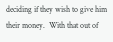deciding if they wish to give him their money.  With that out of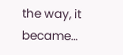the way, it became…